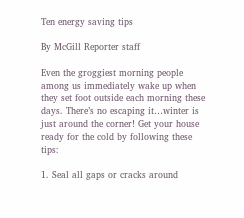Ten energy saving tips

By McGill Reporter staff

Even the groggiest morning people among us immediately wake up when they set foot outside each morning these days. There’s no escaping it…winter is just around the corner! Get your house ready for the cold by following these tips:

1. Seal all gaps or cracks around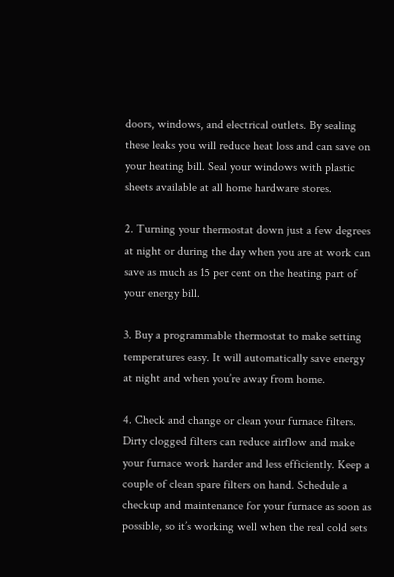doors, windows, and electrical outlets. By sealing these leaks you will reduce heat loss and can save on your heating bill. Seal your windows with plastic sheets available at all home hardware stores.

2. Turning your thermostat down just a few degrees at night or during the day when you are at work can save as much as 15 per cent on the heating part of your energy bill.

3. Buy a programmable thermostat to make setting temperatures easy. It will automatically save energy at night and when you’re away from home.

4. Check and change or clean your furnace filters. Dirty clogged filters can reduce airflow and make your furnace work harder and less efficiently. Keep a couple of clean spare filters on hand. Schedule a checkup and maintenance for your furnace as soon as possible, so it’s working well when the real cold sets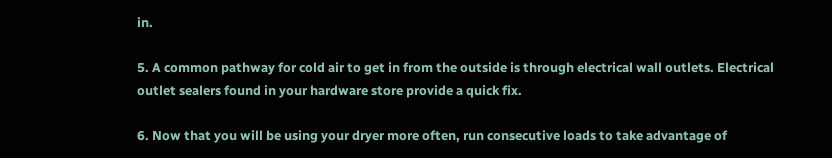in.

5. A common pathway for cold air to get in from the outside is through electrical wall outlets. Electrical outlet sealers found in your hardware store provide a quick fix.

6. Now that you will be using your dryer more often, run consecutive loads to take advantage of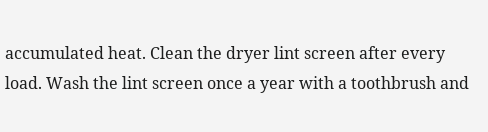accumulated heat. Clean the dryer lint screen after every load. Wash the lint screen once a year with a toothbrush and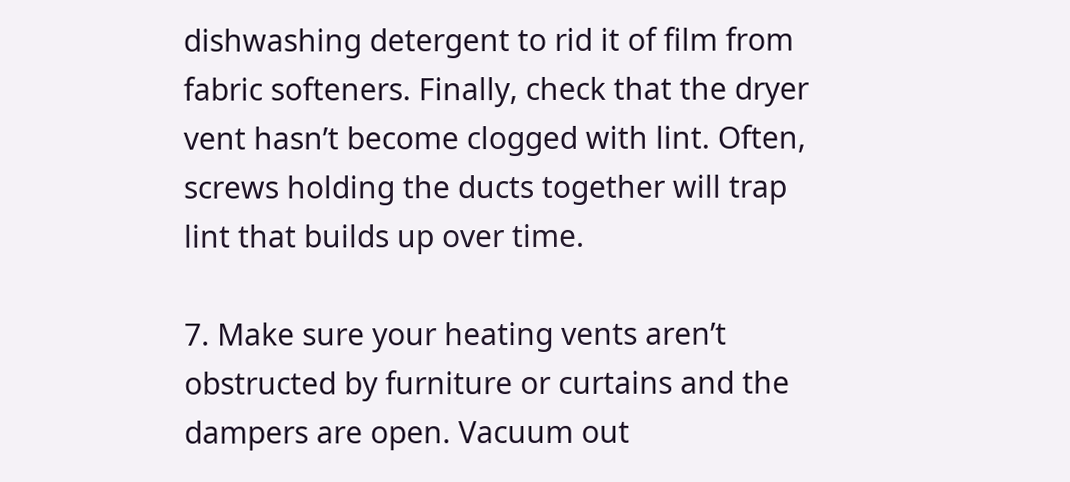dishwashing detergent to rid it of film from fabric softeners. Finally, check that the dryer vent hasn’t become clogged with lint. Often, screws holding the ducts together will trap lint that builds up over time.

7. Make sure your heating vents aren’t obstructed by furniture or curtains and the dampers are open. Vacuum out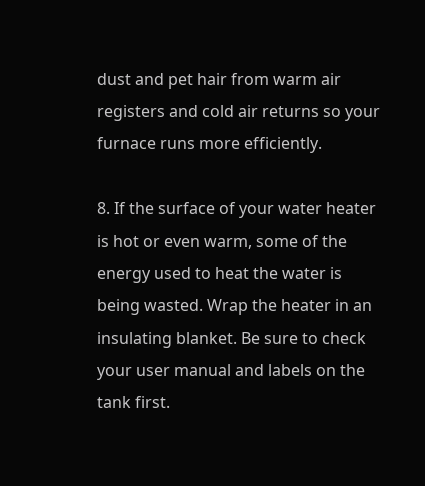dust and pet hair from warm air registers and cold air returns so your furnace runs more efficiently.

8. If the surface of your water heater is hot or even warm, some of the energy used to heat the water is being wasted. Wrap the heater in an insulating blanket. Be sure to check your user manual and labels on the tank first.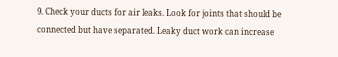9. Check your ducts for air leaks. Look for joints that should be connected but have separated. Leaky duct work can increase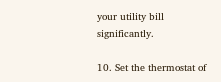your utility bill significantly.

10. Set the thermostat of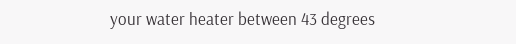your water heater between 43 degrees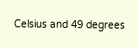Celsius and 49 degrees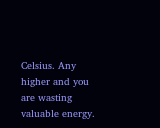Celsius. Any higher and you are wasting valuable energy.